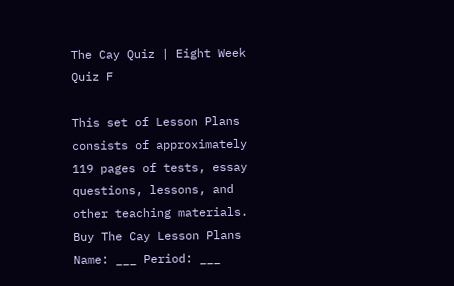The Cay Quiz | Eight Week Quiz F

This set of Lesson Plans consists of approximately 119 pages of tests, essay questions, lessons, and other teaching materials.
Buy The Cay Lesson Plans
Name: ___ Period: ___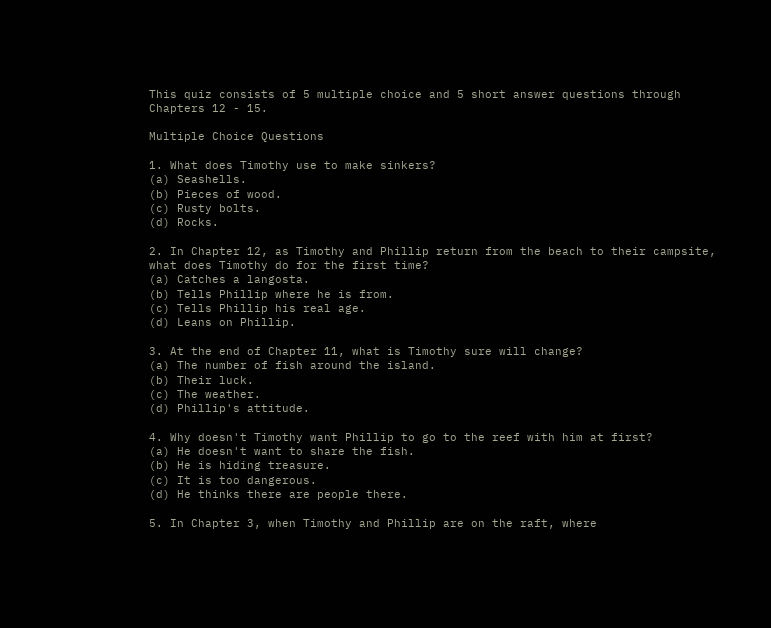This quiz consists of 5 multiple choice and 5 short answer questions through Chapters 12 - 15.

Multiple Choice Questions

1. What does Timothy use to make sinkers?
(a) Seashells.
(b) Pieces of wood.
(c) Rusty bolts.
(d) Rocks.

2. In Chapter 12, as Timothy and Phillip return from the beach to their campsite, what does Timothy do for the first time?
(a) Catches a langosta.
(b) Tells Phillip where he is from.
(c) Tells Phillip his real age.
(d) Leans on Phillip.

3. At the end of Chapter 11, what is Timothy sure will change?
(a) The number of fish around the island.
(b) Their luck.
(c) The weather.
(d) Phillip's attitude.

4. Why doesn't Timothy want Phillip to go to the reef with him at first?
(a) He doesn't want to share the fish.
(b) He is hiding treasure.
(c) It is too dangerous.
(d) He thinks there are people there.

5. In Chapter 3, when Timothy and Phillip are on the raft, where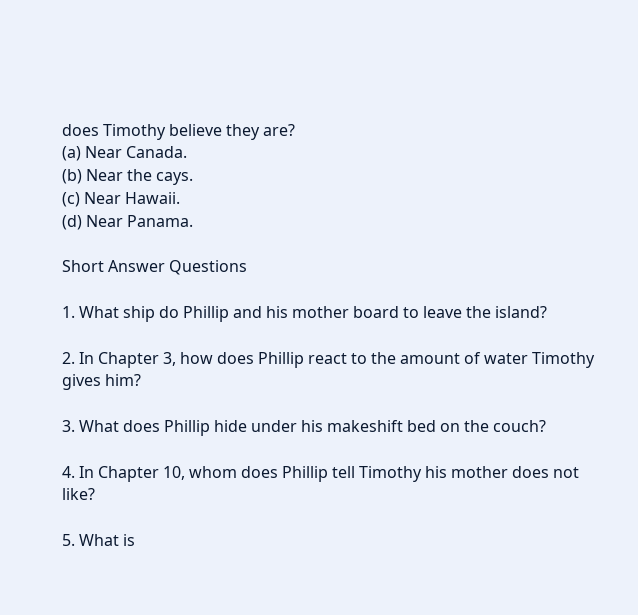does Timothy believe they are?
(a) Near Canada.
(b) Near the cays.
(c) Near Hawaii.
(d) Near Panama.

Short Answer Questions

1. What ship do Phillip and his mother board to leave the island?

2. In Chapter 3, how does Phillip react to the amount of water Timothy gives him?

3. What does Phillip hide under his makeshift bed on the couch?

4. In Chapter 10, whom does Phillip tell Timothy his mother does not like?

5. What is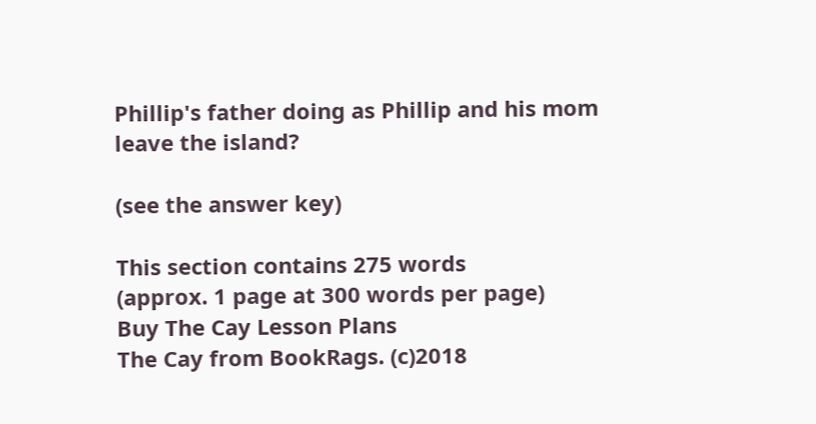Phillip's father doing as Phillip and his mom leave the island?

(see the answer key)

This section contains 275 words
(approx. 1 page at 300 words per page)
Buy The Cay Lesson Plans
The Cay from BookRags. (c)2018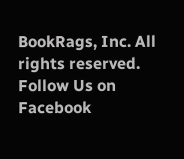BookRags, Inc. All rights reserved.
Follow Us on Facebook